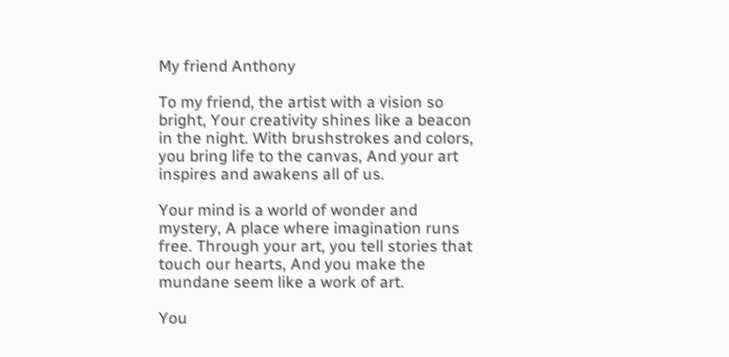My friend Anthony

To my friend, the artist with a vision so bright, Your creativity shines like a beacon in the night. With brushstrokes and colors, you bring life to the canvas, And your art inspires and awakens all of us.

Your mind is a world of wonder and mystery, A place where imagination runs free. Through your art, you tell stories that touch our hearts, And you make the mundane seem like a work of art.

You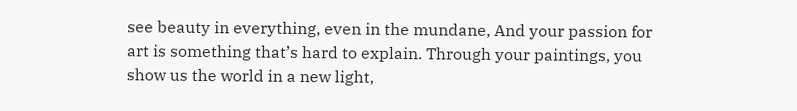see beauty in everything, even in the mundane, And your passion for art is something that’s hard to explain. Through your paintings, you show us the world in a new light,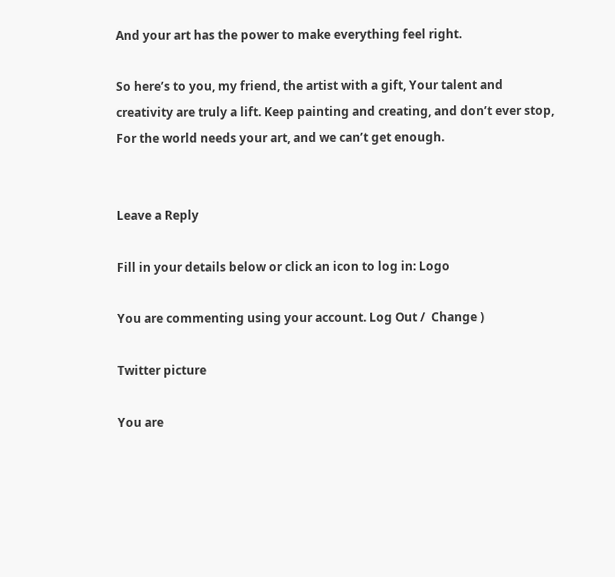And your art has the power to make everything feel right.

So here’s to you, my friend, the artist with a gift, Your talent and creativity are truly a lift. Keep painting and creating, and don’t ever stop, For the world needs your art, and we can’t get enough.


Leave a Reply

Fill in your details below or click an icon to log in: Logo

You are commenting using your account. Log Out /  Change )

Twitter picture

You are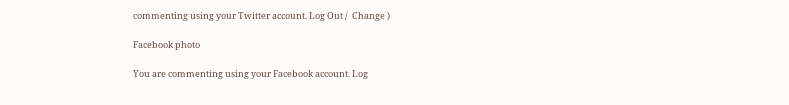commenting using your Twitter account. Log Out /  Change )

Facebook photo

You are commenting using your Facebook account. Log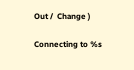Out /  Change )

Connecting to %s